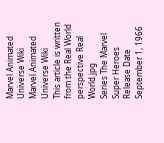Marvel Animated Universe Wiki
Marvel Animated Universe Wiki
This article is written from the Real World perspective Real World.jpg
Series The Marvel Super Heroes
Release Date September 1, 1966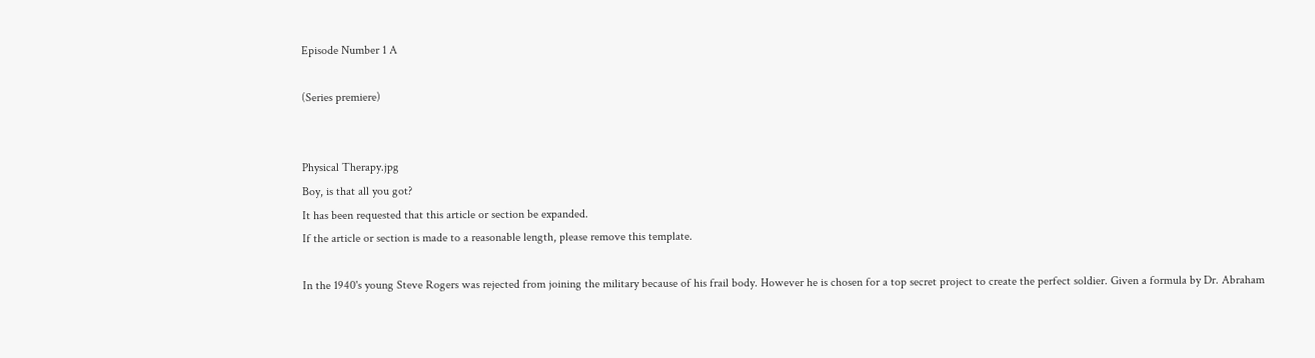Episode Number 1 A

(Series premiere)


Physical Therapy.jpg
Boy, is that all you got?
It has been requested that this article or section be expanded.
If the article or section is made to a reasonable length, please remove this template.

In the 1940's young Steve Rogers was rejected from joining the military because of his frail body. However he is chosen for a top secret project to create the perfect soldier. Given a formula by Dr. Abraham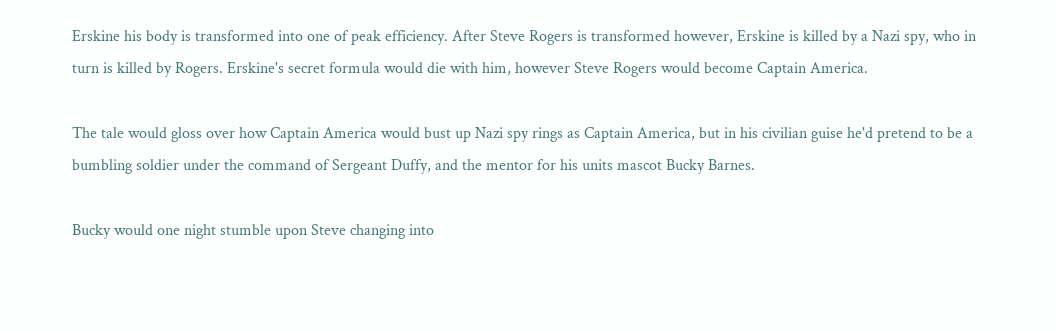Erskine his body is transformed into one of peak efficiency. After Steve Rogers is transformed however, Erskine is killed by a Nazi spy, who in turn is killed by Rogers. Erskine's secret formula would die with him, however Steve Rogers would become Captain America.

The tale would gloss over how Captain America would bust up Nazi spy rings as Captain America, but in his civilian guise he'd pretend to be a bumbling soldier under the command of Sergeant Duffy, and the mentor for his units mascot Bucky Barnes.

Bucky would one night stumble upon Steve changing into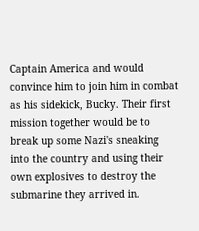Captain America and would convince him to join him in combat as his sidekick, Bucky. Their first mission together would be to break up some Nazi's sneaking into the country and using their own explosives to destroy the submarine they arrived in.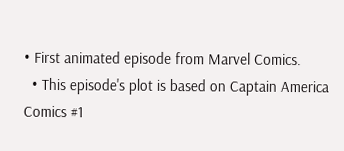• First animated episode from Marvel Comics.
  • This episode's plot is based on Captain America Comics #1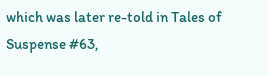which was later re-told in Tales of Suspense #63,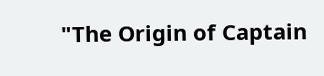"The Origin of Captain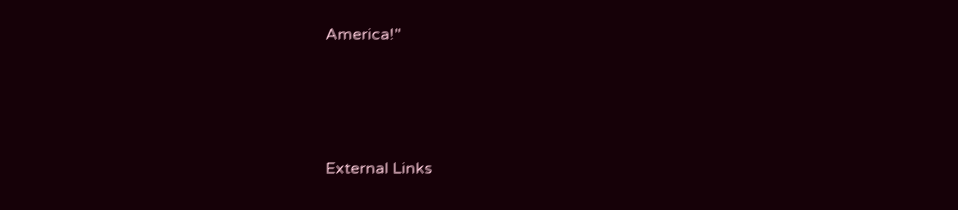America!"





External Links